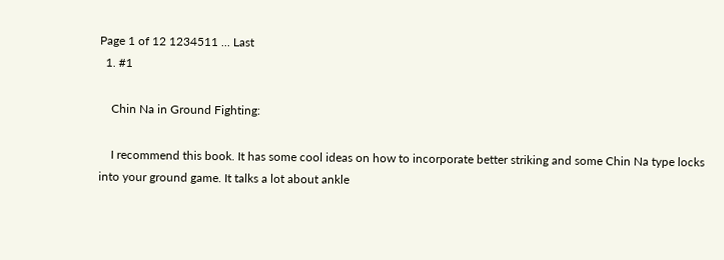Page 1 of 12 1234511 ... Last
  1. #1

    Chin Na in Ground Fighting:

    I recommend this book. It has some cool ideas on how to incorporate better striking and some Chin Na type locks into your ground game. It talks a lot about ankle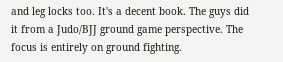and leg locks too. It's a decent book. The guys did it from a Judo/BJJ ground game perspective. The focus is entirely on ground fighting.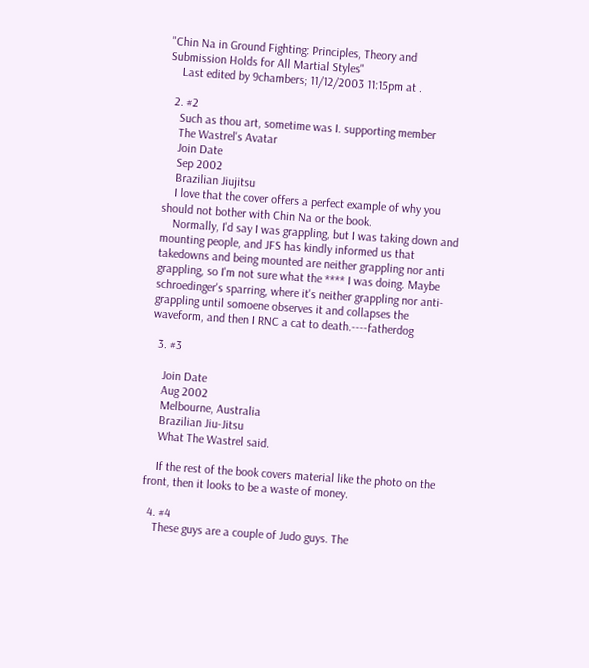"Chin Na in Ground Fighting: Principles, Theory and Submission Holds for All Martial Styles"
    Last edited by 9chambers; 11/12/2003 11:15pm at .

  2. #2
    Such as thou art, sometime was I. supporting member
    The Wastrel's Avatar
    Join Date
    Sep 2002
    Brazilian Jiujitsu
    I love that the cover offers a perfect example of why you should not bother with Chin Na or the book.
    Normally, I'd say I was grappling, but I was taking down and mounting people, and JFS has kindly informed us that takedowns and being mounted are neither grappling nor anti grappling, so I'm not sure what the **** I was doing. Maybe schroedinger's sparring, where it's neither grappling nor anti-grappling until somoene observes it and collapses the waveform, and then I RNC a cat to death.----fatherdog

  3. #3

    Join Date
    Aug 2002
    Melbourne, Australia
    Brazilian Jiu-Jitsu
    What The Wastrel said.

    If the rest of the book covers material like the photo on the front, then it looks to be a waste of money.

  4. #4
    These guys are a couple of Judo guys. The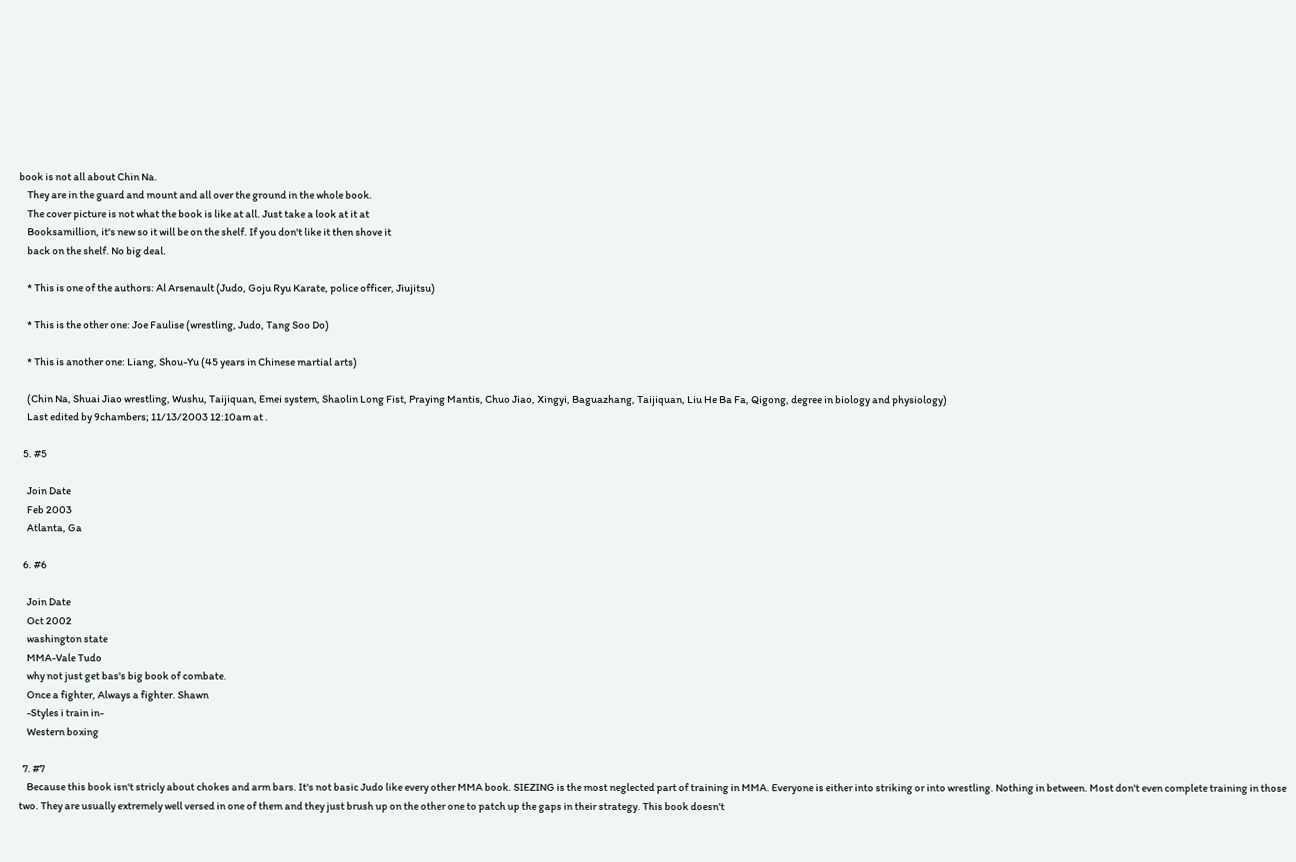book is not all about Chin Na.
    They are in the guard and mount and all over the ground in the whole book.
    The cover picture is not what the book is like at all. Just take a look at it at
    Booksamillion, it's new so it will be on the shelf. If you don't like it then shove it
    back on the shelf. No big deal.

    * This is one of the authors: Al Arsenault (Judo, Goju Ryu Karate, police officer, Jiujitsu)

    * This is the other one: Joe Faulise (wrestling, Judo, Tang Soo Do)

    * This is another one: Liang, Shou-Yu (45 years in Chinese martial arts)

    (Chin Na, Shuai Jiao wrestling, Wushu, Taijiquan, Emei system, Shaolin Long Fist, Praying Mantis, Chuo Jiao, Xingyi, Baguazhang, Taijiquan, Liu He Ba Fa, Qigong, degree in biology and physiology)
    Last edited by 9chambers; 11/13/2003 12:10am at .

  5. #5

    Join Date
    Feb 2003
    Atlanta, Ga

  6. #6

    Join Date
    Oct 2002
    washington state
    MMA-Vale Tudo
    why not just get bas's big book of combate.
    Once a fighter, Always a fighter. Shawn
    -Styles i train in-
    Western boxing

  7. #7
    Because this book isn't stricly about chokes and arm bars. It's not basic Judo like every other MMA book. SIEZING is the most neglected part of training in MMA. Everyone is either into striking or into wrestling. Nothing in between. Most don't even complete training in those two. They are usually extremely well versed in one of them and they just brush up on the other one to patch up the gaps in their strategy. This book doesn't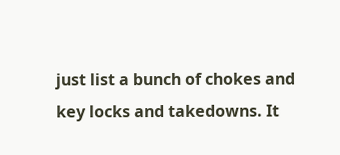just list a bunch of chokes and key locks and takedowns. It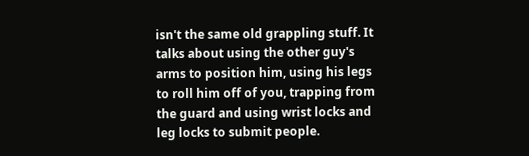isn't the same old grappling stuff. It talks about using the other guy's arms to position him, using his legs to roll him off of you, trapping from the guard and using wrist locks and leg locks to submit people.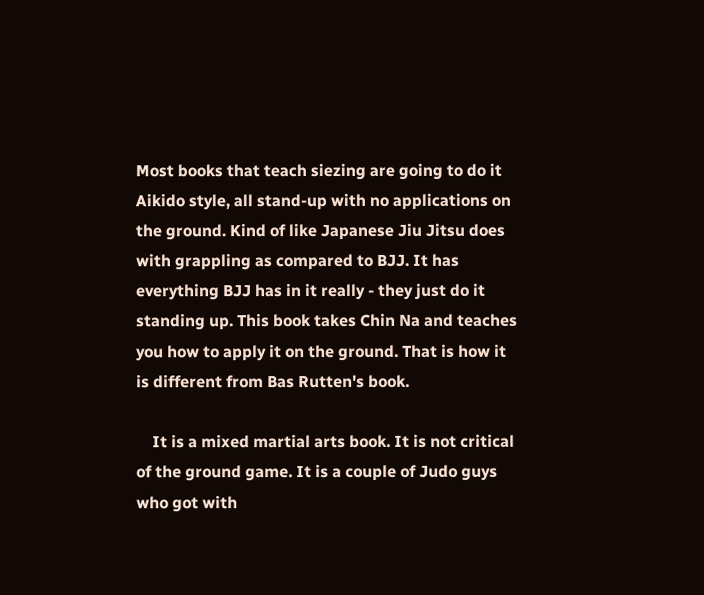Most books that teach siezing are going to do it Aikido style, all stand-up with no applications on the ground. Kind of like Japanese Jiu Jitsu does with grappling as compared to BJJ. It has everything BJJ has in it really - they just do it standing up. This book takes Chin Na and teaches you how to apply it on the ground. That is how it is different from Bas Rutten's book.

    It is a mixed martial arts book. It is not critical of the ground game. It is a couple of Judo guys who got with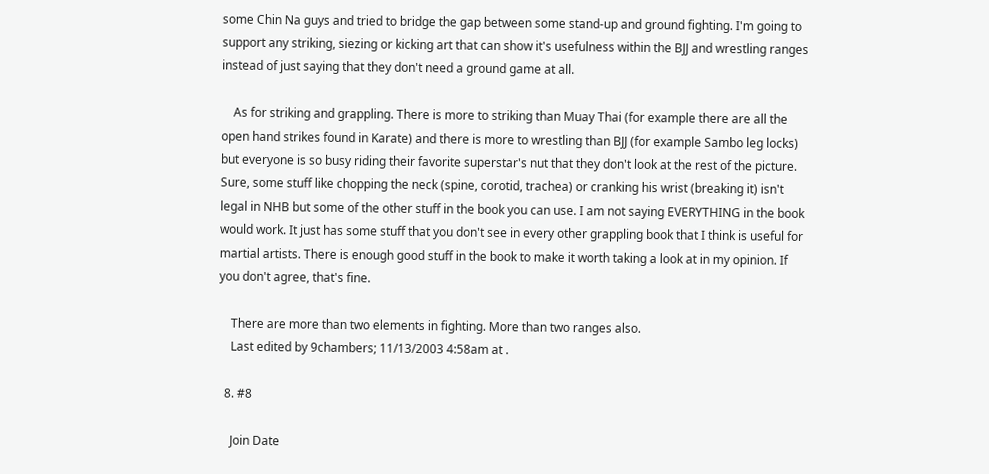some Chin Na guys and tried to bridge the gap between some stand-up and ground fighting. I'm going to support any striking, siezing or kicking art that can show it's usefulness within the BJJ and wrestling ranges instead of just saying that they don't need a ground game at all.

    As for striking and grappling. There is more to striking than Muay Thai (for example there are all the open hand strikes found in Karate) and there is more to wrestling than BJJ (for example Sambo leg locks) but everyone is so busy riding their favorite superstar's nut that they don't look at the rest of the picture. Sure, some stuff like chopping the neck (spine, corotid, trachea) or cranking his wrist (breaking it) isn't legal in NHB but some of the other stuff in the book you can use. I am not saying EVERYTHING in the book would work. It just has some stuff that you don't see in every other grappling book that I think is useful for martial artists. There is enough good stuff in the book to make it worth taking a look at in my opinion. If you don't agree, that's fine.

    There are more than two elements in fighting. More than two ranges also.
    Last edited by 9chambers; 11/13/2003 4:58am at .

  8. #8

    Join Date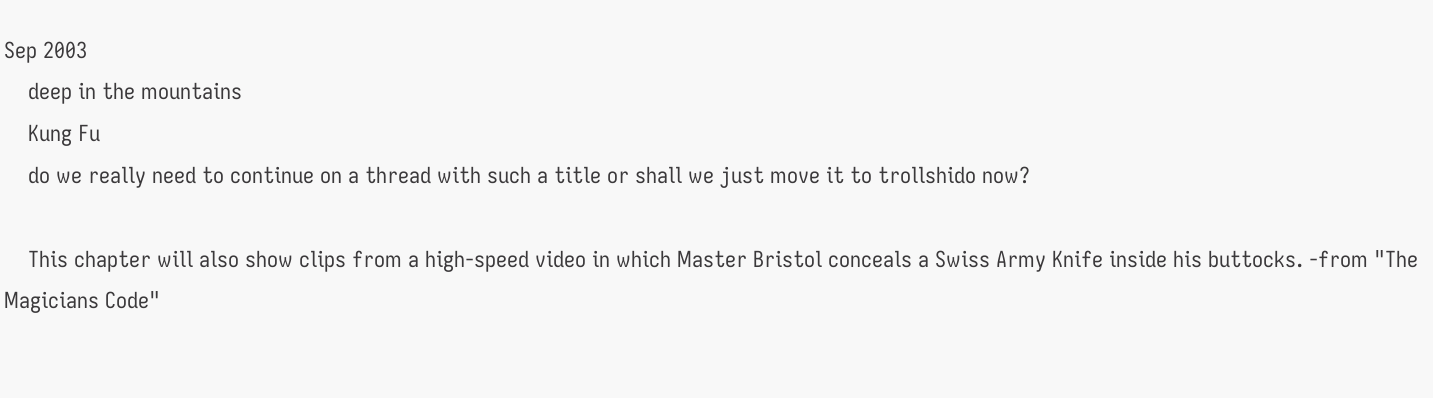Sep 2003
    deep in the mountains
    Kung Fu
    do we really need to continue on a thread with such a title or shall we just move it to trollshido now?

    This chapter will also show clips from a high-speed video in which Master Bristol conceals a Swiss Army Knife inside his buttocks. -from "The Magicians Code"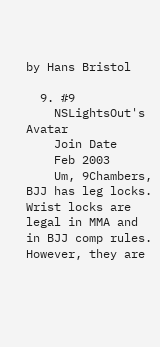by Hans Bristol

  9. #9
    NSLightsOut's Avatar
    Join Date
    Feb 2003
    Um, 9Chambers, BJJ has leg locks. Wrist locks are legal in MMA and in BJJ comp rules. However, they are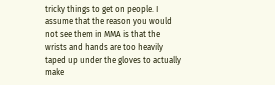tricky things to get on people. I assume that the reason you would not see them in MMA is that the wrists and hands are too heavily taped up under the gloves to actually make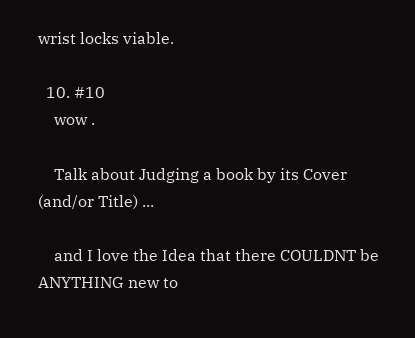wrist locks viable.

  10. #10
    wow .

    Talk about Judging a book by its Cover (and/or Title) ...

    and I love the Idea that there COULDNT be ANYTHING new to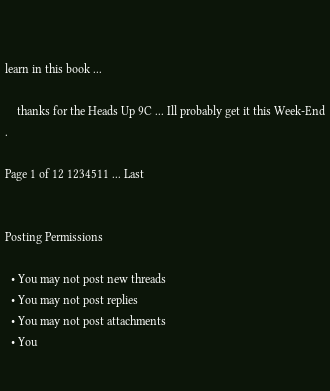learn in this book ...

    thanks for the Heads Up 9C ... Ill probably get it this Week-End .

Page 1 of 12 1234511 ... Last


Posting Permissions

  • You may not post new threads
  • You may not post replies
  • You may not post attachments
  • You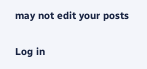may not edit your posts

Log in